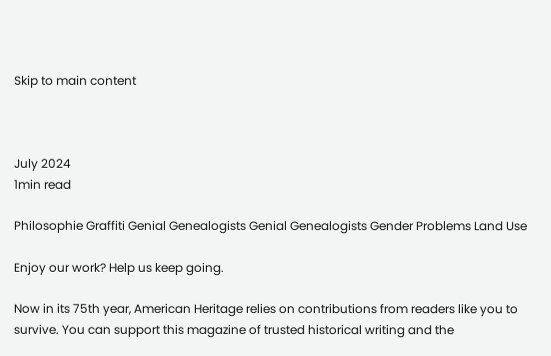Skip to main content



July 2024
1min read

Philosophie Graffiti Genial Genealogists Genial Genealogists Gender Problems Land Use

Enjoy our work? Help us keep going.

Now in its 75th year, American Heritage relies on contributions from readers like you to survive. You can support this magazine of trusted historical writing and the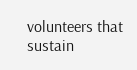volunteers that sustain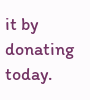it by donating today.